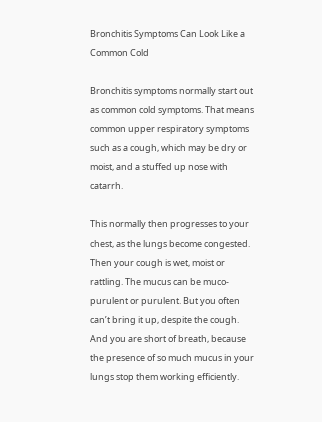Bronchitis Symptoms Can Look Like a Common Cold

Bronchitis symptoms normally start out as common cold symptoms. That means common upper respiratory symptoms such as a cough, which may be dry or moist, and a stuffed up nose with catarrh.

This normally then progresses to your chest, as the lungs become congested. Then your cough is wet, moist or rattling. The mucus can be muco-purulent or purulent. But you often can’t bring it up, despite the cough. And you are short of breath, because the presence of so much mucus in your lungs stop them working efficiently.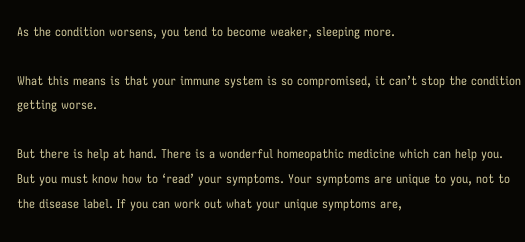As the condition worsens, you tend to become weaker, sleeping more.

What this means is that your immune system is so compromised, it can’t stop the condition getting worse.

But there is help at hand. There is a wonderful homeopathic medicine which can help you. But you must know how to ‘read’ your symptoms. Your symptoms are unique to you, not to the disease label. If you can work out what your unique symptoms are,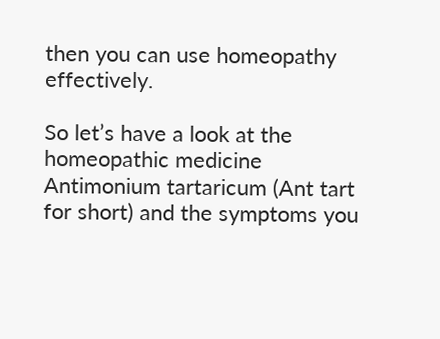then you can use homeopathy effectively.

So let’s have a look at the homeopathic medicine Antimonium tartaricum (Ant tart for short) and the symptoms you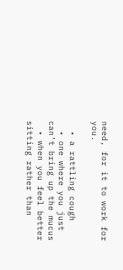need, for it to work for you.

  • a rattling cough
  • one where you just can’t bring up the mucus
  • when you feel better sitting rather than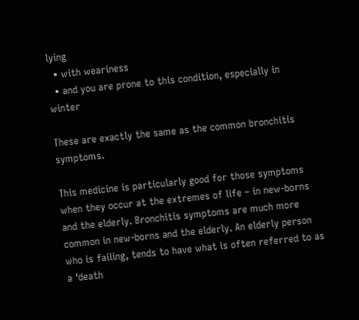lying
  • with weariness
  • and you are prone to this condition, especially in winter

These are exactly the same as the common bronchitis symptoms.

This medicine is particularly good for those symptoms when they occur at the extremes of life – in new-borns and the elderly. Bronchitis symptoms are much more common in new-borns and the elderly. An elderly person who is failing, tends to have what is often referred to as a ‘death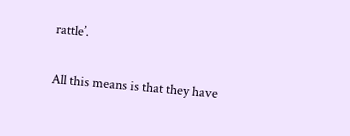rattle’.

All this means is that they have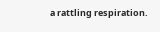a rattling respiration.